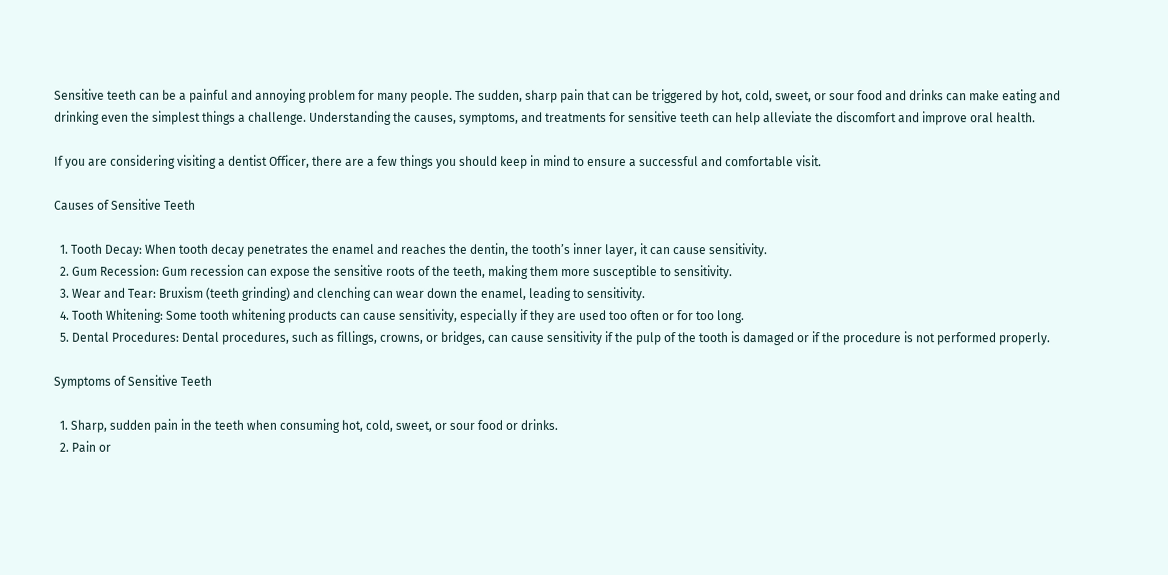Sensitive teeth can be a painful and annoying problem for many people. The sudden, sharp pain that can be triggered by hot, cold, sweet, or sour food and drinks can make eating and drinking even the simplest things a challenge. Understanding the causes, symptoms, and treatments for sensitive teeth can help alleviate the discomfort and improve oral health.

If you are considering visiting a dentist Officer, there are a few things you should keep in mind to ensure a successful and comfortable visit.

Causes of Sensitive Teeth

  1. Tooth Decay: When tooth decay penetrates the enamel and reaches the dentin, the tooth’s inner layer, it can cause sensitivity.
  2. Gum Recession: Gum recession can expose the sensitive roots of the teeth, making them more susceptible to sensitivity.
  3. Wear and Tear: Bruxism (teeth grinding) and clenching can wear down the enamel, leading to sensitivity.
  4. Tooth Whitening: Some tooth whitening products can cause sensitivity, especially if they are used too often or for too long.
  5. Dental Procedures: Dental procedures, such as fillings, crowns, or bridges, can cause sensitivity if the pulp of the tooth is damaged or if the procedure is not performed properly.

Symptoms of Sensitive Teeth

  1. Sharp, sudden pain in the teeth when consuming hot, cold, sweet, or sour food or drinks.
  2. Pain or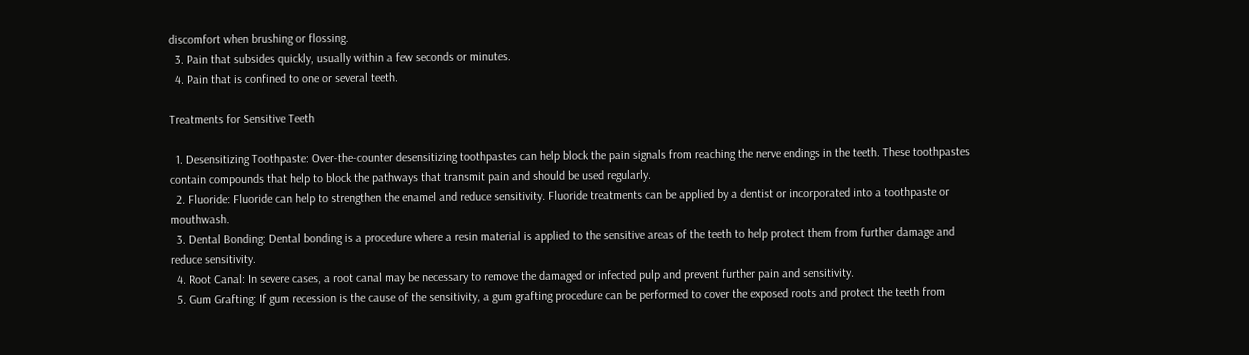discomfort when brushing or flossing.
  3. Pain that subsides quickly, usually within a few seconds or minutes.
  4. Pain that is confined to one or several teeth.

Treatments for Sensitive Teeth

  1. Desensitizing Toothpaste: Over-the-counter desensitizing toothpastes can help block the pain signals from reaching the nerve endings in the teeth. These toothpastes contain compounds that help to block the pathways that transmit pain and should be used regularly.
  2. Fluoride: Fluoride can help to strengthen the enamel and reduce sensitivity. Fluoride treatments can be applied by a dentist or incorporated into a toothpaste or mouthwash.
  3. Dental Bonding: Dental bonding is a procedure where a resin material is applied to the sensitive areas of the teeth to help protect them from further damage and reduce sensitivity.
  4. Root Canal: In severe cases, a root canal may be necessary to remove the damaged or infected pulp and prevent further pain and sensitivity.
  5. Gum Grafting: If gum recession is the cause of the sensitivity, a gum grafting procedure can be performed to cover the exposed roots and protect the teeth from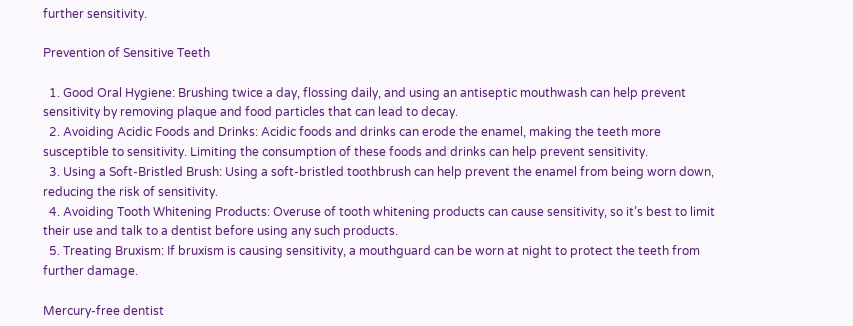further sensitivity.

Prevention of Sensitive Teeth

  1. Good Oral Hygiene: Brushing twice a day, flossing daily, and using an antiseptic mouthwash can help prevent sensitivity by removing plaque and food particles that can lead to decay.
  2. Avoiding Acidic Foods and Drinks: Acidic foods and drinks can erode the enamel, making the teeth more susceptible to sensitivity. Limiting the consumption of these foods and drinks can help prevent sensitivity.
  3. Using a Soft-Bristled Brush: Using a soft-bristled toothbrush can help prevent the enamel from being worn down, reducing the risk of sensitivity.
  4. Avoiding Tooth Whitening Products: Overuse of tooth whitening products can cause sensitivity, so it’s best to limit their use and talk to a dentist before using any such products.
  5. Treating Bruxism: If bruxism is causing sensitivity, a mouthguard can be worn at night to protect the teeth from further damage.

Mercury-free dentist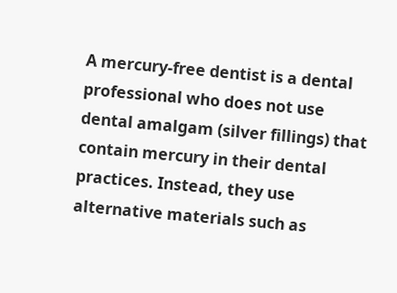A mercury-free dentist is a dental professional who does not use dental amalgam (silver fillings) that contain mercury in their dental practices. Instead, they use alternative materials such as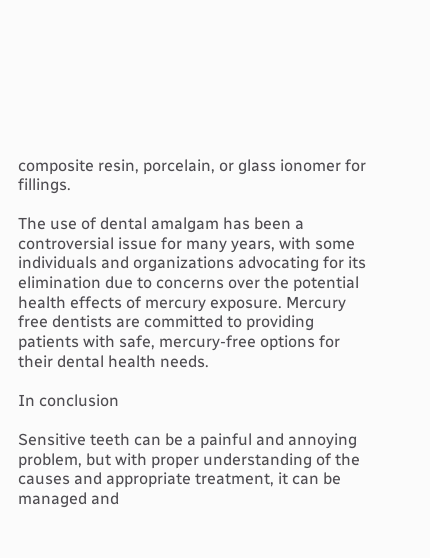composite resin, porcelain, or glass ionomer for fillings.

The use of dental amalgam has been a controversial issue for many years, with some individuals and organizations advocating for its elimination due to concerns over the potential health effects of mercury exposure. Mercury free dentists are committed to providing patients with safe, mercury-free options for their dental health needs.

In conclusion

Sensitive teeth can be a painful and annoying problem, but with proper understanding of the causes and appropriate treatment, it can be managed and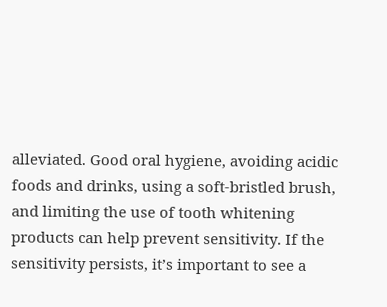alleviated. Good oral hygiene, avoiding acidic foods and drinks, using a soft-bristled brush, and limiting the use of tooth whitening products can help prevent sensitivity. If the sensitivity persists, it’s important to see a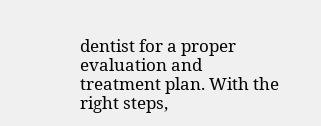dentist for a proper evaluation and treatment plan. With the right steps,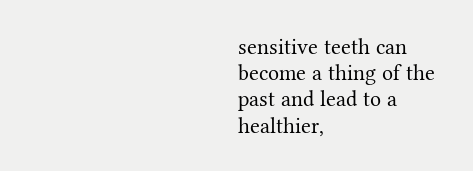sensitive teeth can become a thing of the past and lead to a healthier,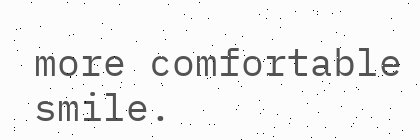more comfortable smile.